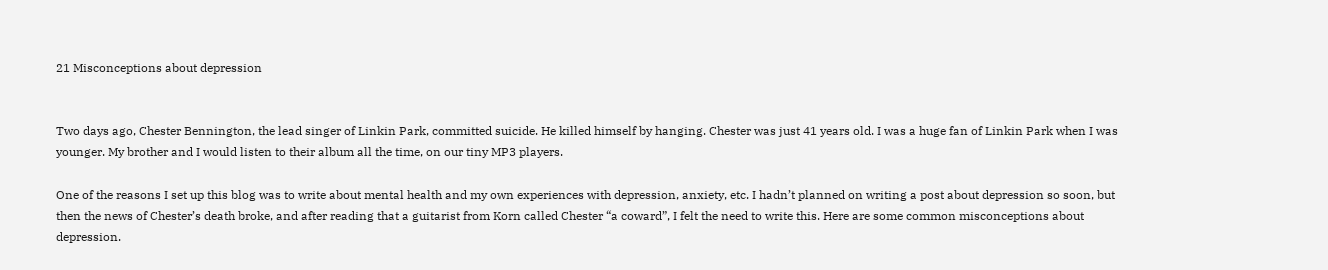21 Misconceptions about depression


Two days ago, Chester Bennington, the lead singer of Linkin Park, committed suicide. He killed himself by hanging. Chester was just 41 years old. I was a huge fan of Linkin Park when I was younger. My brother and I would listen to their album all the time, on our tiny MP3 players.

One of the reasons I set up this blog was to write about mental health and my own experiences with depression, anxiety, etc. I hadn’t planned on writing a post about depression so soon, but then the news of Chester’s death broke, and after reading that a guitarist from Korn called Chester “a coward”, I felt the need to write this. Here are some common misconceptions about depression.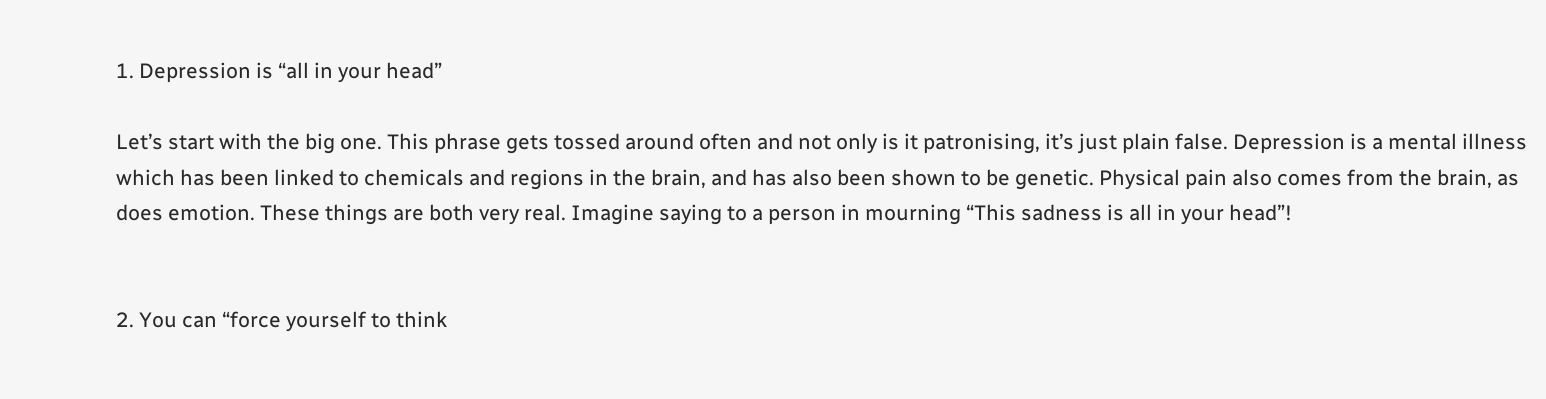1. Depression is “all in your head”

Let’s start with the big one. This phrase gets tossed around often and not only is it patronising, it’s just plain false. Depression is a mental illness which has been linked to chemicals and regions in the brain, and has also been shown to be genetic. Physical pain also comes from the brain, as does emotion. These things are both very real. Imagine saying to a person in mourning “This sadness is all in your head”!


2. You can “force yourself to think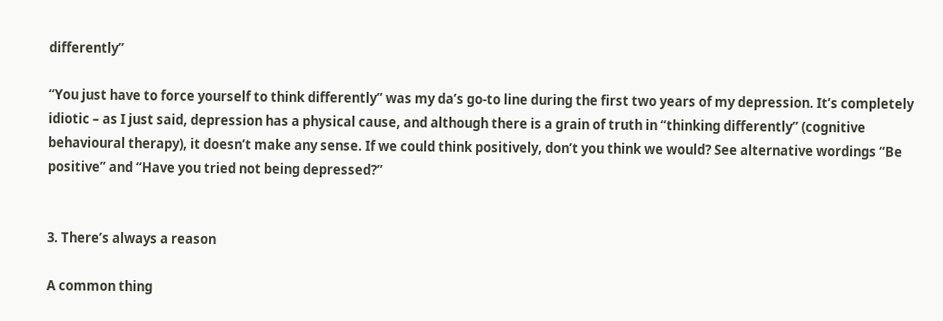differently”

“You just have to force yourself to think differently” was my da’s go-to line during the first two years of my depression. It’s completely idiotic – as I just said, depression has a physical cause, and although there is a grain of truth in “thinking differently” (cognitive behavioural therapy), it doesn’t make any sense. If we could think positively, don’t you think we would? See alternative wordings “Be positive” and “Have you tried not being depressed?”


3. There’s always a reason

A common thing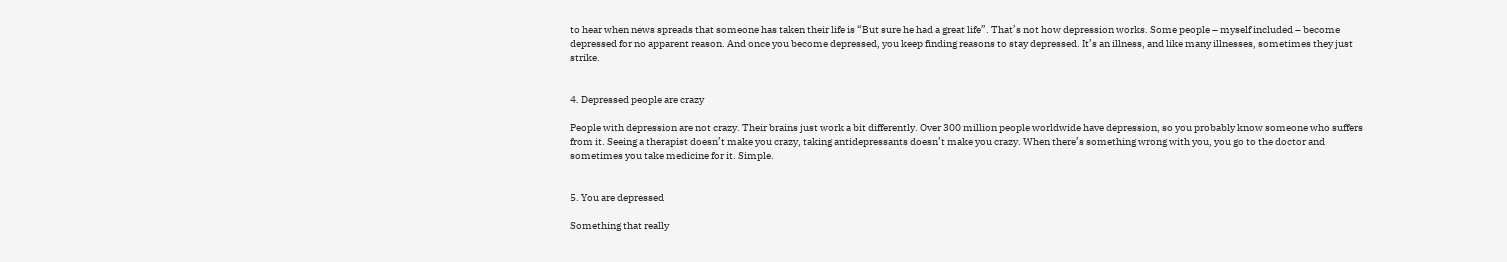to hear when news spreads that someone has taken their life is “But sure he had a great life”. That’s not how depression works. Some people – myself included – become depressed for no apparent reason. And once you become depressed, you keep finding reasons to stay depressed. It’s an illness, and like many illnesses, sometimes they just strike.


4. Depressed people are crazy

People with depression are not crazy. Their brains just work a bit differently. Over 300 million people worldwide have depression, so you probably know someone who suffers from it. Seeing a therapist doesn’t make you crazy, taking antidepressants doesn’t make you crazy. When there’s something wrong with you, you go to the doctor and sometimes you take medicine for it. Simple.


5. You are depressed

Something that really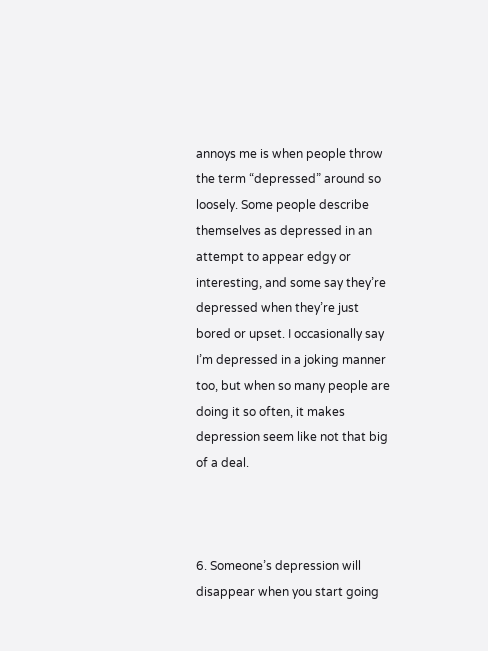annoys me is when people throw the term “depressed” around so loosely. Some people describe themselves as depressed in an attempt to appear edgy or interesting, and some say they’re depressed when they’re just bored or upset. I occasionally say I’m depressed in a joking manner too, but when so many people are doing it so often, it makes depression seem like not that big of a deal.



6. Someone’s depression will disappear when you start going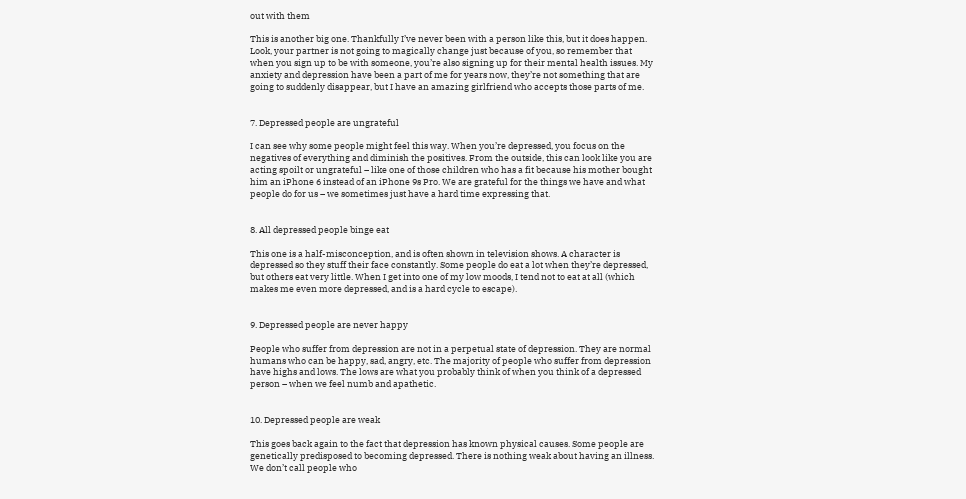out with them

This is another big one. Thankfully I’ve never been with a person like this, but it does happen. Look, your partner is not going to magically change just because of you, so remember that when you sign up to be with someone, you’re also signing up for their mental health issues. My anxiety and depression have been a part of me for years now, they’re not something that are going to suddenly disappear, but I have an amazing girlfriend who accepts those parts of me.


7. Depressed people are ungrateful

I can see why some people might feel this way. When you’re depressed, you focus on the negatives of everything and diminish the positives. From the outside, this can look like you are acting spoilt or ungrateful – like one of those children who has a fit because his mother bought him an iPhone 6 instead of an iPhone 9s Pro. We are grateful for the things we have and what people do for us – we sometimes just have a hard time expressing that.


8. All depressed people binge eat

This one is a half-misconception, and is often shown in television shows. A character is depressed so they stuff their face constantly. Some people do eat a lot when they’re depressed, but others eat very little. When I get into one of my low moods, I tend not to eat at all (which makes me even more depressed, and is a hard cycle to escape).


9. Depressed people are never happy

People who suffer from depression are not in a perpetual state of depression. They are normal humans who can be happy, sad, angry, etc. The majority of people who suffer from depression have highs and lows. The lows are what you probably think of when you think of a depressed person – when we feel numb and apathetic.


10. Depressed people are weak

This goes back again to the fact that depression has known physical causes. Some people are genetically predisposed to becoming depressed. There is nothing weak about having an illness. We don’t call people who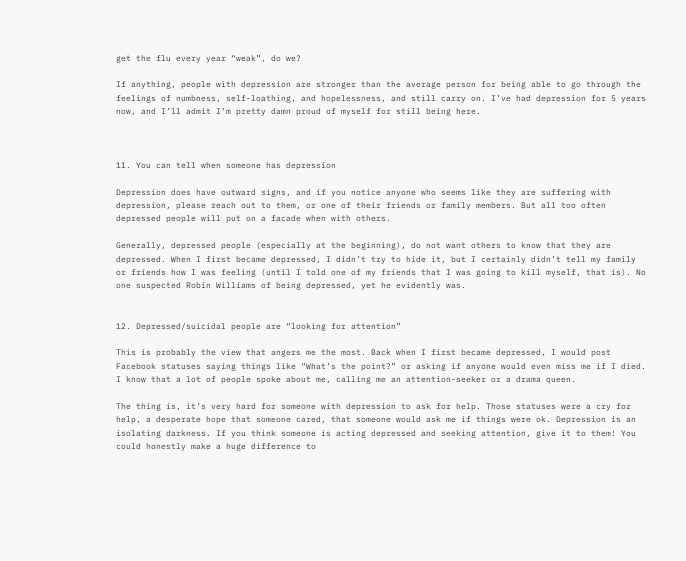get the flu every year “weak”, do we?

If anything, people with depression are stronger than the average person for being able to go through the feelings of numbness, self-loathing, and hopelessness, and still carry on. I’ve had depression for 5 years now, and I’ll admit I’m pretty damn proud of myself for still being here.



11. You can tell when someone has depression

Depression does have outward signs, and if you notice anyone who seems like they are suffering with depression, please reach out to them, or one of their friends or family members. But all too often depressed people will put on a facade when with others.

Generally, depressed people (especially at the beginning), do not want others to know that they are depressed. When I first became depressed, I didn’t try to hide it, but I certainly didn’t tell my family or friends how I was feeling (until I told one of my friends that I was going to kill myself, that is). No one suspected Robin Williams of being depressed, yet he evidently was.


12. Depressed/suicidal people are “looking for attention”

This is probably the view that angers me the most. Back when I first became depressed, I would post Facebook statuses saying things like “What’s the point?” or asking if anyone would even miss me if I died. I know that a lot of people spoke about me, calling me an attention-seeker or a drama queen.

The thing is, it’s very hard for someone with depression to ask for help. Those statuses were a cry for help, a desperate hope that someone cared, that someone would ask me if things were ok. Depression is an isolating darkness. If you think someone is acting depressed and seeking attention, give it to them! You could honestly make a huge difference to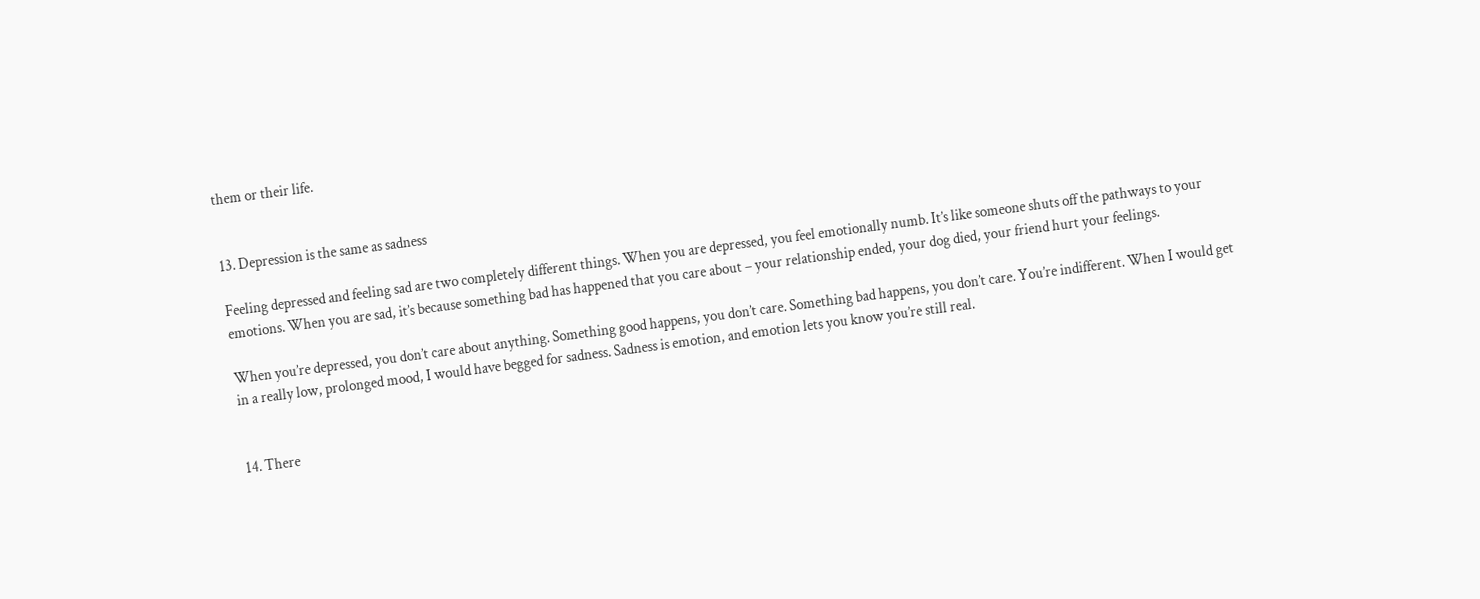them or their life.


13. Depression is the same as sadness

Feeling depressed and feeling sad are two completely different things. When you are depressed, you feel emotionally numb. It’s like someone shuts off the pathways to your emotions. When you are sad, it’s because something bad has happened that you care about – your relationship ended, your dog died, your friend hurt your feelings.

When you’re depressed, you don’t care about anything. Something good happens, you don’t care. Something bad happens, you don’t care. You’re indifferent. When I would get in a really low, prolonged mood, I would have begged for sadness. Sadness is emotion, and emotion lets you know you’re still real.


14. There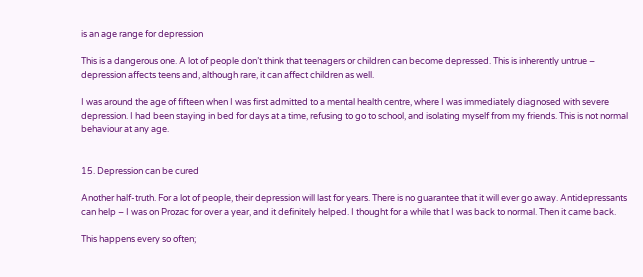is an age range for depression

This is a dangerous one. A lot of people don’t think that teenagers or children can become depressed. This is inherently untrue – depression affects teens and, although rare, it can affect children as well.

I was around the age of fifteen when I was first admitted to a mental health centre, where I was immediately diagnosed with severe depression. I had been staying in bed for days at a time, refusing to go to school, and isolating myself from my friends. This is not normal behaviour at any age.


15. Depression can be cured

Another half-truth. For a lot of people, their depression will last for years. There is no guarantee that it will ever go away. Antidepressants can help – I was on Prozac for over a year, and it definitely helped. I thought for a while that I was back to normal. Then it came back.

This happens every so often;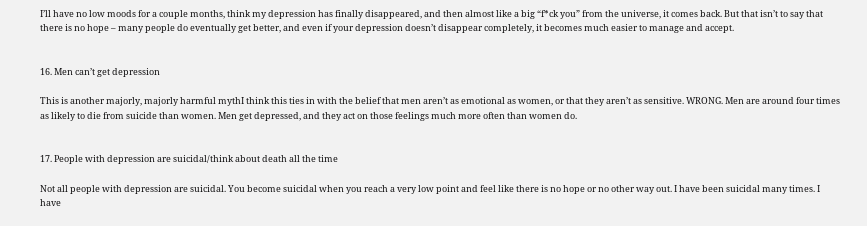I’ll have no low moods for a couple months, think my depression has finally disappeared, and then almost like a big “f*ck you” from the universe, it comes back. But that isn’t to say that there is no hope – many people do eventually get better, and even if your depression doesn’t disappear completely, it becomes much easier to manage and accept.


16. Men can’t get depression

This is another majorly, majorly harmful mythI think this ties in with the belief that men aren’t as emotional as women, or that they aren’t as sensitive. WRONG. Men are around four times as likely to die from suicide than women. Men get depressed, and they act on those feelings much more often than women do.


17. People with depression are suicidal/think about death all the time

Not all people with depression are suicidal. You become suicidal when you reach a very low point and feel like there is no hope or no other way out. I have been suicidal many times. I have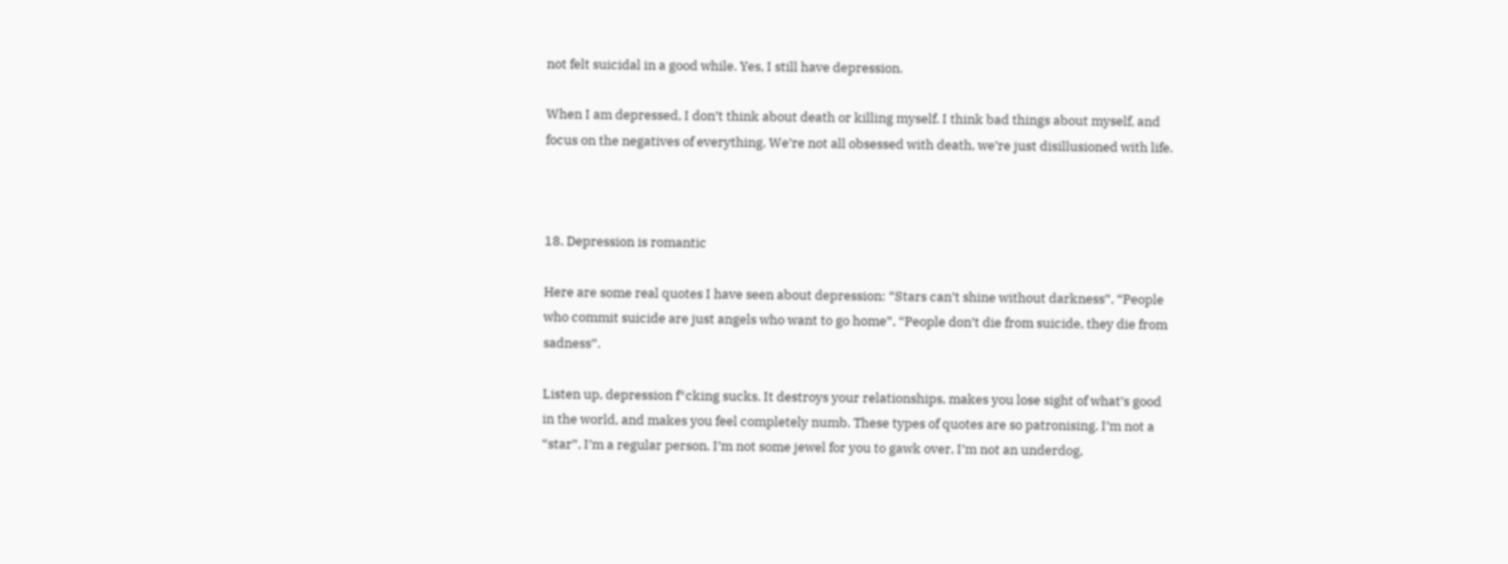not felt suicidal in a good while. Yes, I still have depression.

When I am depressed, I don’t think about death or killing myself. I think bad things about myself, and focus on the negatives of everything. We’re not all obsessed with death, we’re just disillusioned with life.



18. Depression is romantic

Here are some real quotes I have seen about depression: “Stars can’t shine without darkness”, “People who commit suicide are just angels who want to go home”, “People don’t die from suicide, they die from sadness”.

Listen up, depression f*cking sucks. It destroys your relationships, makes you lose sight of what’s good in the world, and makes you feel completely numb. These types of quotes are so patronising. I’m not a “star”, I’m a regular person. I’m not some jewel for you to gawk over, I’m not an underdog,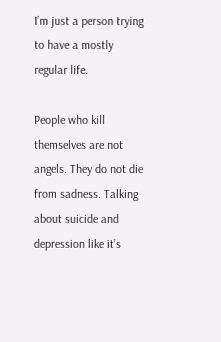I’m just a person trying to have a mostly regular life.

People who kill themselves are not angels. They do not die from sadness. Talking about suicide and depression like it’s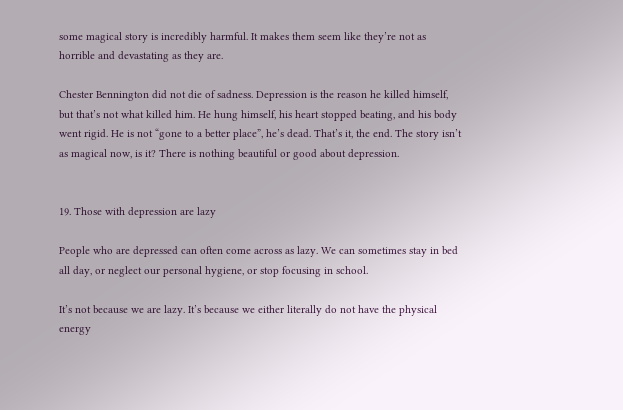some magical story is incredibly harmful. It makes them seem like they’re not as horrible and devastating as they are.

Chester Bennington did not die of sadness. Depression is the reason he killed himself, but that’s not what killed him. He hung himself, his heart stopped beating, and his body went rigid. He is not “gone to a better place”, he’s dead. That’s it, the end. The story isn’t as magical now, is it? There is nothing beautiful or good about depression.


19. Those with depression are lazy

People who are depressed can often come across as lazy. We can sometimes stay in bed all day, or neglect our personal hygiene, or stop focusing in school.

It’s not because we are lazy. It’s because we either literally do not have the physical energy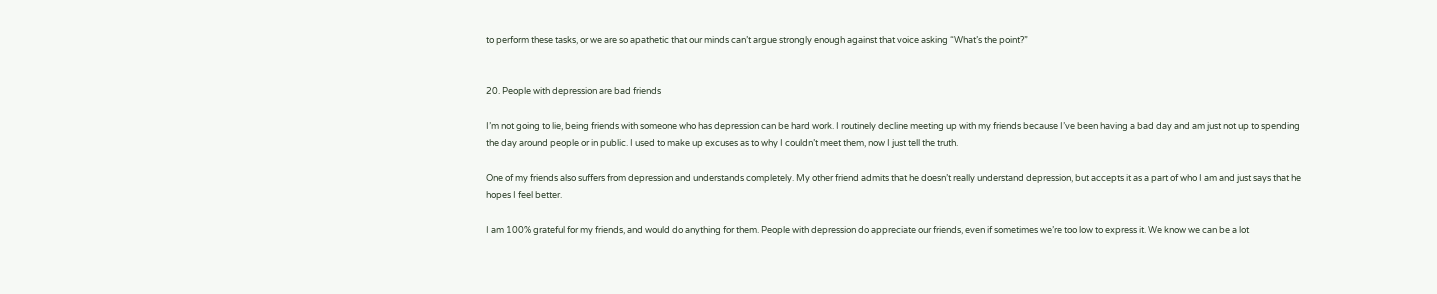to perform these tasks, or we are so apathetic that our minds can’t argue strongly enough against that voice asking “What’s the point?”


20. People with depression are bad friends

I’m not going to lie, being friends with someone who has depression can be hard work. I routinely decline meeting up with my friends because I’ve been having a bad day and am just not up to spending the day around people or in public. I used to make up excuses as to why I couldn’t meet them, now I just tell the truth.

One of my friends also suffers from depression and understands completely. My other friend admits that he doesn’t really understand depression, but accepts it as a part of who I am and just says that he hopes I feel better.

I am 100% grateful for my friends, and would do anything for them. People with depression do appreciate our friends, even if sometimes we’re too low to express it. We know we can be a lot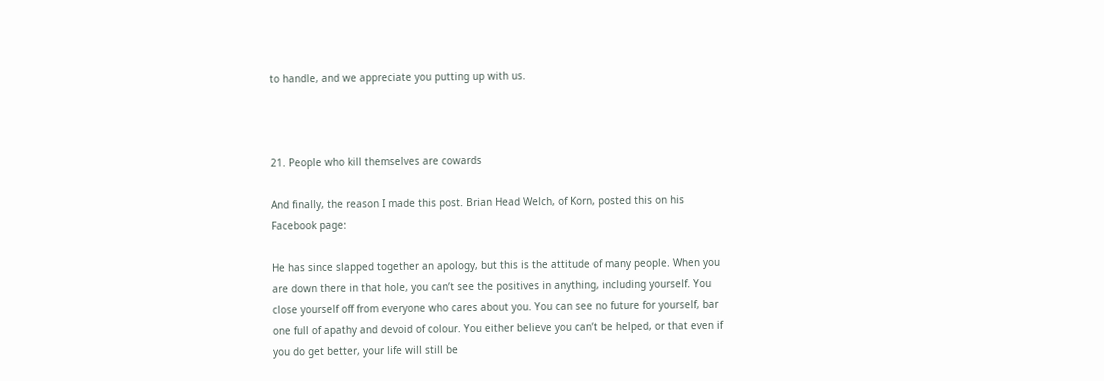to handle, and we appreciate you putting up with us.



21. People who kill themselves are cowards

And finally, the reason I made this post. Brian Head Welch, of Korn, posted this on his Facebook page:

He has since slapped together an apology, but this is the attitude of many people. When you are down there in that hole, you can’t see the positives in anything, including yourself. You close yourself off from everyone who cares about you. You can see no future for yourself, bar one full of apathy and devoid of colour. You either believe you can’t be helped, or that even if you do get better, your life will still be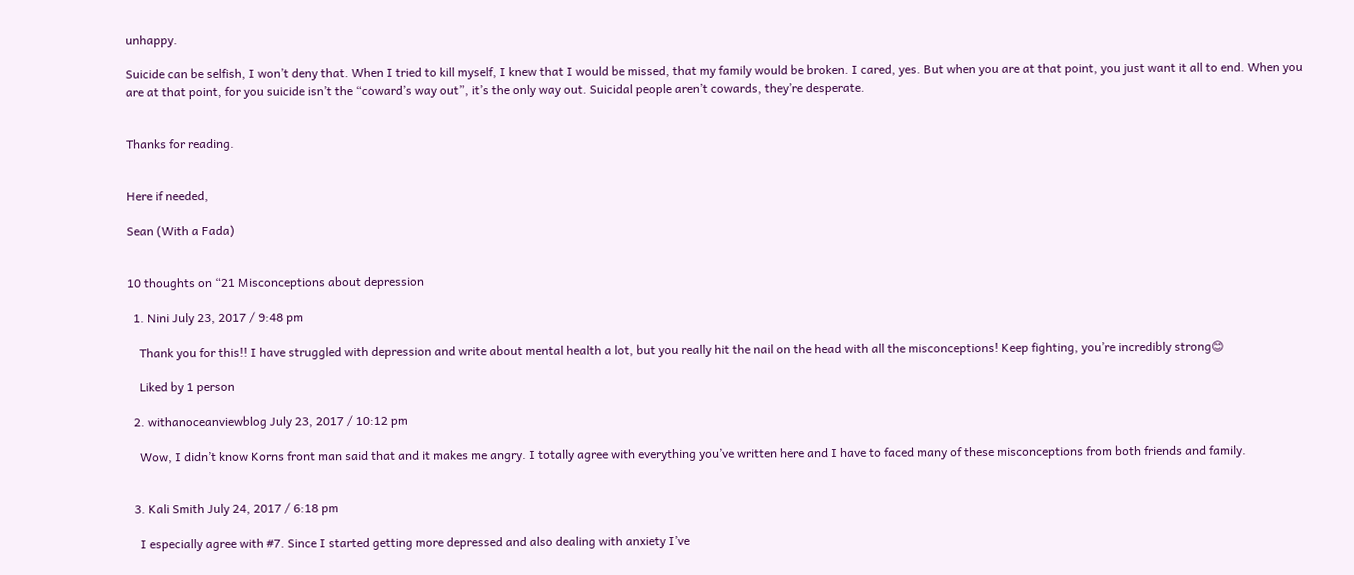unhappy.

Suicide can be selfish, I won’t deny that. When I tried to kill myself, I knew that I would be missed, that my family would be broken. I cared, yes. But when you are at that point, you just want it all to end. When you are at that point, for you suicide isn’t the “coward’s way out”, it’s the only way out. Suicidal people aren’t cowards, they’re desperate.


Thanks for reading.


Here if needed,

Sean (With a Fada)


10 thoughts on “21 Misconceptions about depression

  1. Nini July 23, 2017 / 9:48 pm

    Thank you for this!! I have struggled with depression and write about mental health a lot, but you really hit the nail on the head with all the misconceptions! Keep fighting, you’re incredibly strong😊

    Liked by 1 person

  2. withanoceanviewblog July 23, 2017 / 10:12 pm

    Wow, I didn’t know Korns front man said that and it makes me angry. I totally agree with everything you’ve written here and I have to faced many of these misconceptions from both friends and family.


  3. Kali Smith July 24, 2017 / 6:18 pm

    I especially agree with #7. Since I started getting more depressed and also dealing with anxiety I’ve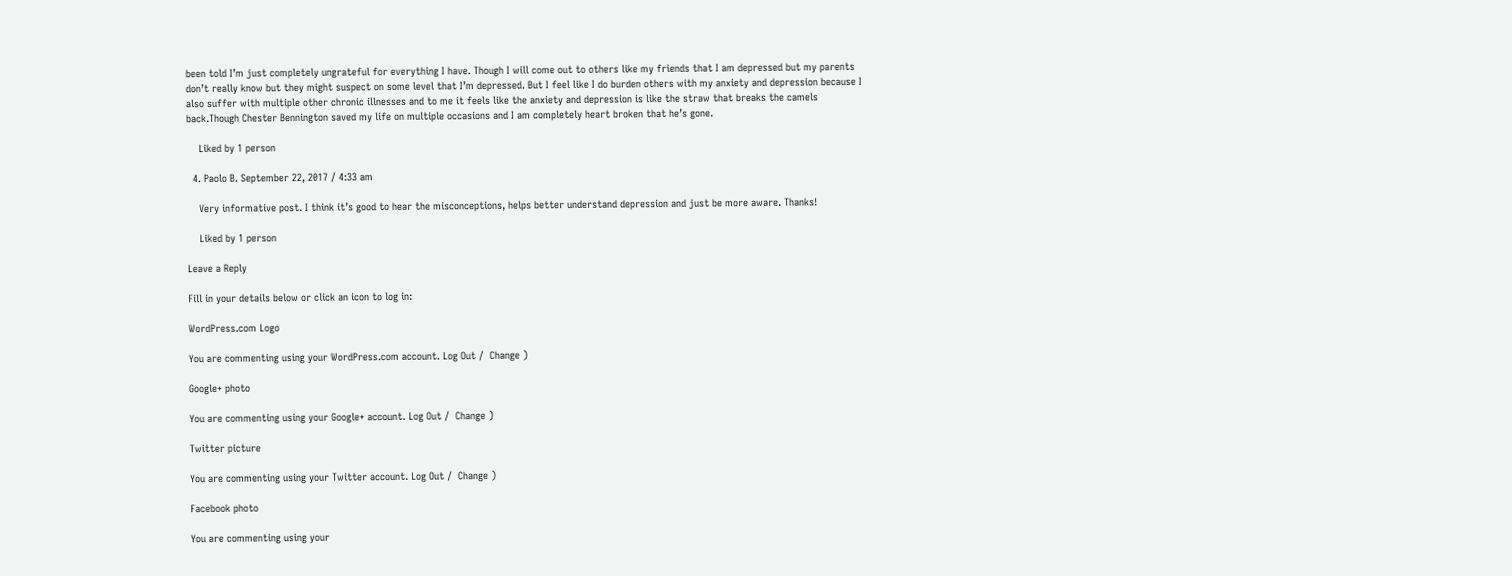been told I’m just completely ungrateful for everything I have. Though I will come out to others like my friends that I am depressed but my parents don’t really know but they might suspect on some level that I’m depressed. But I feel like I do burden others with my anxiety and depression because I also suffer with multiple other chronic illnesses and to me it feels like the anxiety and depression is like the straw that breaks the camels back.Though Chester Bennington saved my life on multiple occasions and I am completely heart broken that he’s gone.

    Liked by 1 person

  4. Paolo B. September 22, 2017 / 4:33 am

    Very informative post. I think it’s good to hear the misconceptions, helps better understand depression and just be more aware. Thanks!

    Liked by 1 person

Leave a Reply

Fill in your details below or click an icon to log in:

WordPress.com Logo

You are commenting using your WordPress.com account. Log Out /  Change )

Google+ photo

You are commenting using your Google+ account. Log Out /  Change )

Twitter picture

You are commenting using your Twitter account. Log Out /  Change )

Facebook photo

You are commenting using your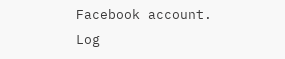Facebook account. Log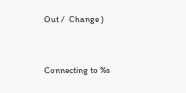Out /  Change )


Connecting to %s